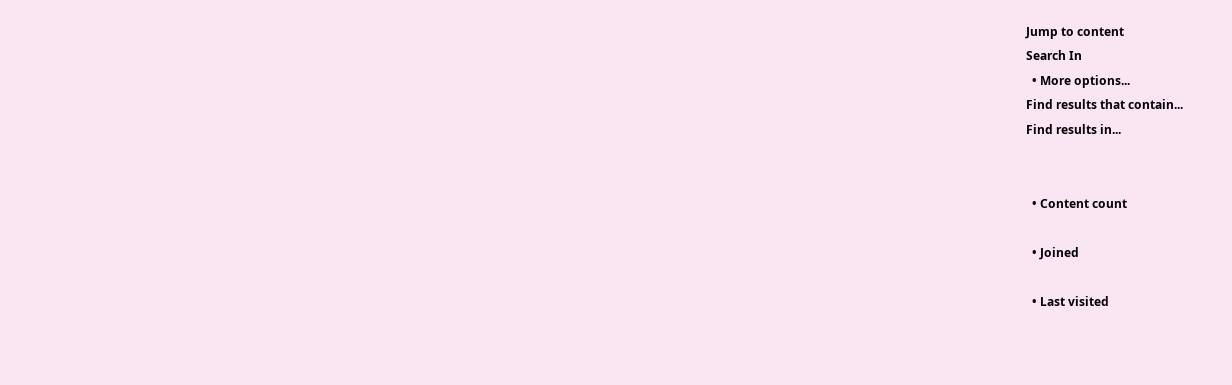Jump to content
Search In
  • More options...
Find results that contain...
Find results in...


  • Content count

  • Joined

  • Last visited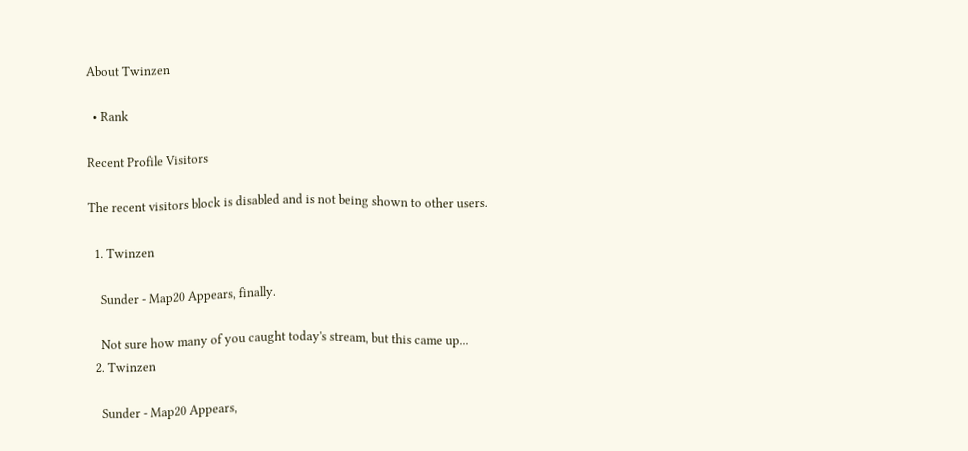About Twinzen

  • Rank

Recent Profile Visitors

The recent visitors block is disabled and is not being shown to other users.

  1. Twinzen

    Sunder - Map20 Appears, finally.

    Not sure how many of you caught today's stream, but this came up...
  2. Twinzen

    Sunder - Map20 Appears,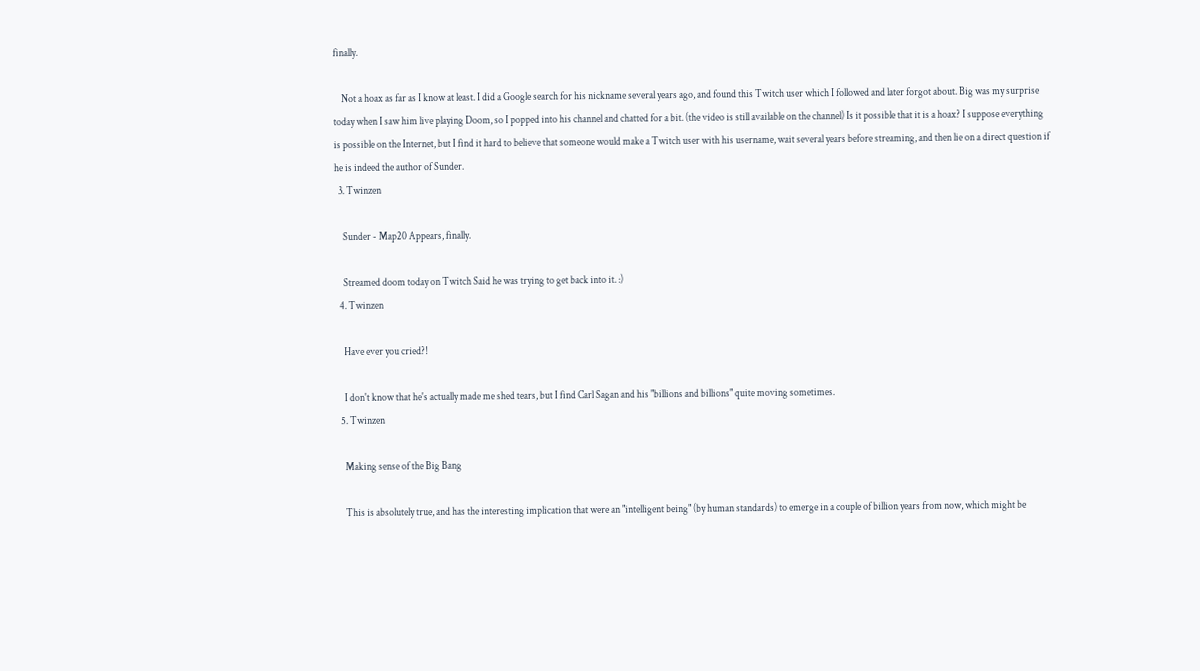finally.

    Not a hoax as far as I know at least. I did a Google search for his nickname several years ago, and found this Twitch user which I followed and later forgot about. Big was my surprise today when I saw him live playing Doom, so I popped into his channel and chatted for a bit. (the video is still available on the channel) Is it possible that it is a hoax? I suppose everything is possible on the Internet, but I find it hard to believe that someone would make a Twitch user with his username, wait several years before streaming, and then lie on a direct question if he is indeed the author of Sunder.
  3. Twinzen

    Sunder - Map20 Appears, finally.

    Streamed doom today on Twitch Said he was trying to get back into it. :)
  4. Twinzen

    Have ever you cried?!

    I don't know that he's actually made me shed tears, but I find Carl Sagan and his "billions and billions" quite moving sometimes.
  5. Twinzen

    Making sense of the Big Bang

    This is absolutely true, and has the interesting implication that were an "intelligent being" (by human standards) to emerge in a couple of billion years from now, which might be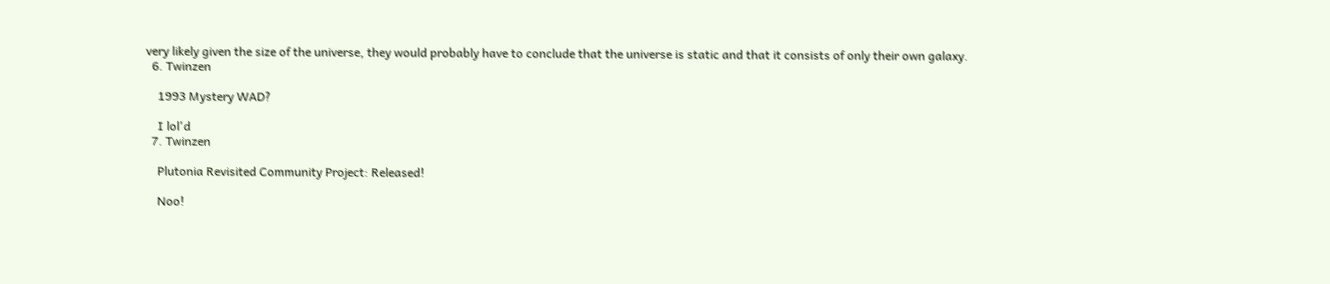very likely given the size of the universe, they would probably have to conclude that the universe is static and that it consists of only their own galaxy.
  6. Twinzen

    1993 Mystery WAD?

    I lol'd
  7. Twinzen

    Plutonia Revisited Community Project: Released!

    Noo!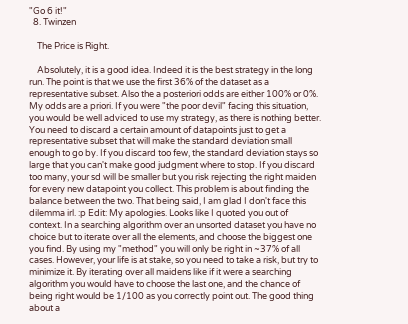"Go 6 it!"
  8. Twinzen

    The Price is Right.

    Absolutely, it is a good idea. Indeed it is the best strategy in the long run. The point is that we use the first 36% of the dataset as a representative subset. Also the a posteriori odds are either 100% or 0%. My odds are a priori. If you were "the poor devil" facing this situation, you would be well adviced to use my strategy, as there is nothing better. You need to discard a certain amount of datapoints just to get a representative subset that will make the standard deviation small enough to go by. If you discard too few, the standard deviation stays so large that you can't make good judgment where to stop. If you discard too many, your sd will be smaller but you risk rejecting the right maiden for every new datapoint you collect. This problem is about finding the balance between the two. That being said, I am glad I don't face this dilemma irl. :p Edit: My apologies. Looks like I quoted you out of context. In a searching algorithm over an unsorted dataset you have no choice but to iterate over all the elements, and choose the biggest one you find. By using my "method" you will only be right in ~37% of all cases. However, your life is at stake, so you need to take a risk, but try to minimize it. By iterating over all maidens like if it were a searching algorithm you would have to choose the last one, and the chance of being right would be 1/100 as you correctly point out. The good thing about a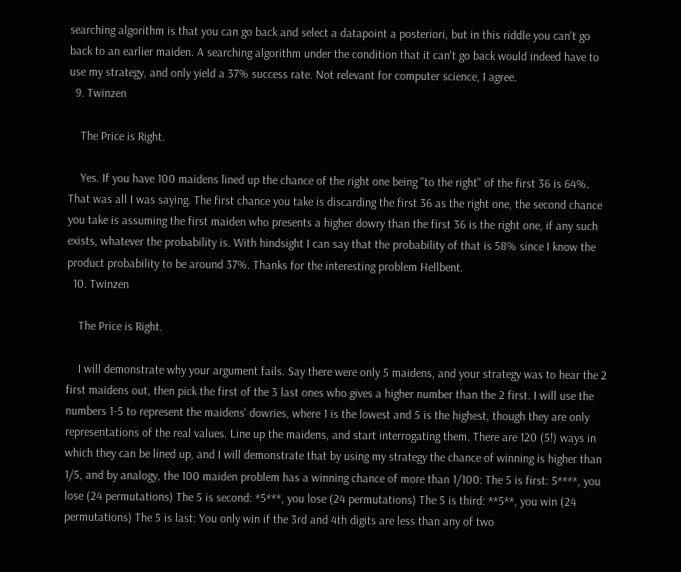searching algorithm is that you can go back and select a datapoint a posteriori, but in this riddle you can't go back to an earlier maiden. A searching algorithm under the condition that it can't go back would indeed have to use my strategy, and only yield a 37% success rate. Not relevant for computer science, I agree.
  9. Twinzen

    The Price is Right.

    Yes. If you have 100 maidens lined up the chance of the right one being "to the right" of the first 36 is 64%. That was all I was saying. The first chance you take is discarding the first 36 as the right one, the second chance you take is assuming the first maiden who presents a higher dowry than the first 36 is the right one, if any such exists, whatever the probability is. With hindsight I can say that the probability of that is 58% since I know the product probability to be around 37%. Thanks for the interesting problem Hellbent.
  10. Twinzen

    The Price is Right.

    I will demonstrate why your argument fails. Say there were only 5 maidens, and your strategy was to hear the 2 first maidens out, then pick the first of the 3 last ones who gives a higher number than the 2 first. I will use the numbers 1-5 to represent the maidens' dowries, where 1 is the lowest and 5 is the highest, though they are only representations of the real values. Line up the maidens, and start interrogating them. There are 120 (5!) ways in which they can be lined up, and I will demonstrate that by using my strategy the chance of winning is higher than 1/5, and by analogy, the 100 maiden problem has a winning chance of more than 1/100: The 5 is first: 5****, you lose (24 permutations) The 5 is second: *5***, you lose (24 permutations) The 5 is third: **5**, you win (24 permutations) The 5 is last: You only win if the 3rd and 4th digits are less than any of two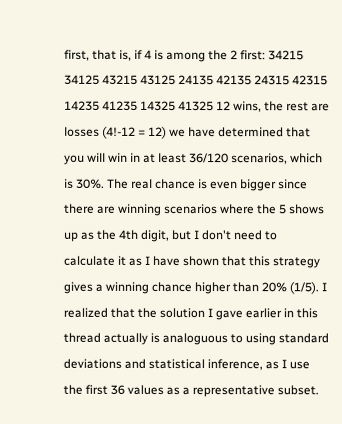first, that is, if 4 is among the 2 first: 34215 34125 43215 43125 24135 42135 24315 42315 14235 41235 14325 41325 12 wins, the rest are losses (4!-12 = 12) we have determined that you will win in at least 36/120 scenarios, which is 30%. The real chance is even bigger since there are winning scenarios where the 5 shows up as the 4th digit, but I don't need to calculate it as I have shown that this strategy gives a winning chance higher than 20% (1/5). I realized that the solution I gave earlier in this thread actually is analoguous to using standard deviations and statistical inference, as I use the first 36 values as a representative subset.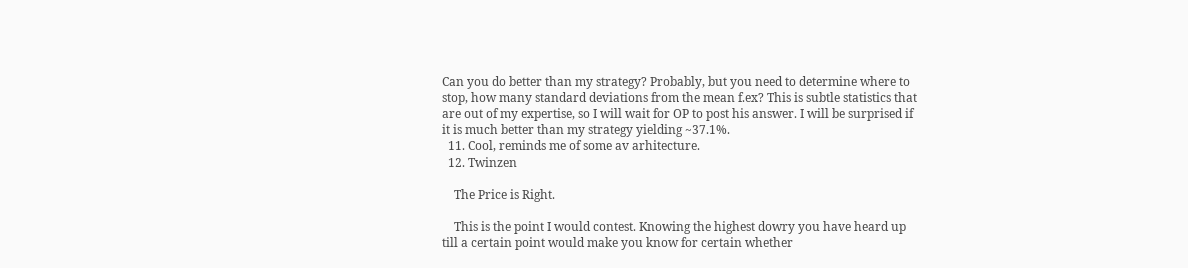Can you do better than my strategy? Probably, but you need to determine where to stop, how many standard deviations from the mean f.ex? This is subtle statistics that are out of my expertise, so I will wait for OP to post his answer. I will be surprised if it is much better than my strategy yielding ~37.1%.
  11. Cool, reminds me of some av arhitecture.
  12. Twinzen

    The Price is Right.

    This is the point I would contest. Knowing the highest dowry you have heard up till a certain point would make you know for certain whether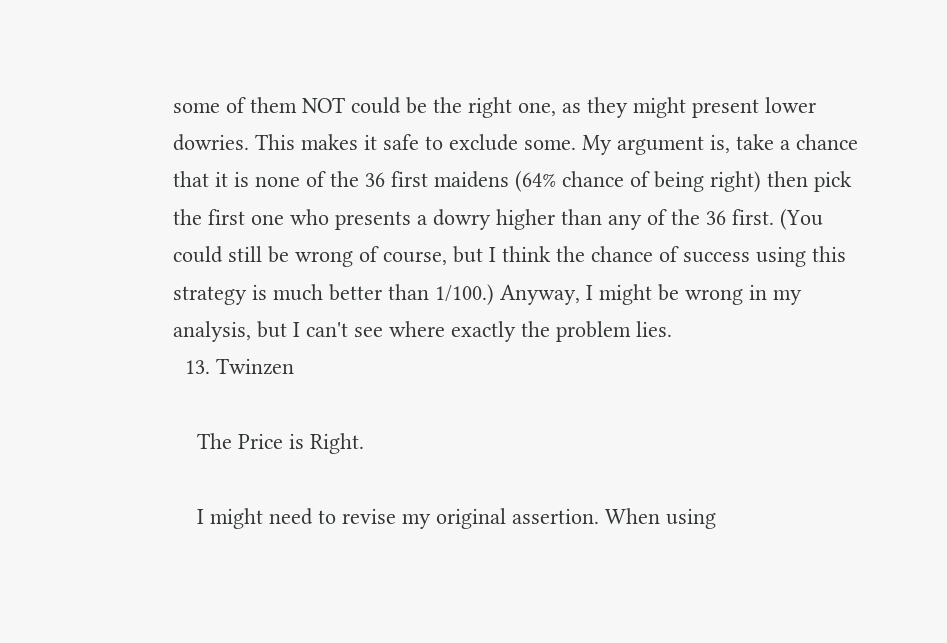some of them NOT could be the right one, as they might present lower dowries. This makes it safe to exclude some. My argument is, take a chance that it is none of the 36 first maidens (64% chance of being right) then pick the first one who presents a dowry higher than any of the 36 first. (You could still be wrong of course, but I think the chance of success using this strategy is much better than 1/100.) Anyway, I might be wrong in my analysis, but I can't see where exactly the problem lies.
  13. Twinzen

    The Price is Right.

    I might need to revise my original assertion. When using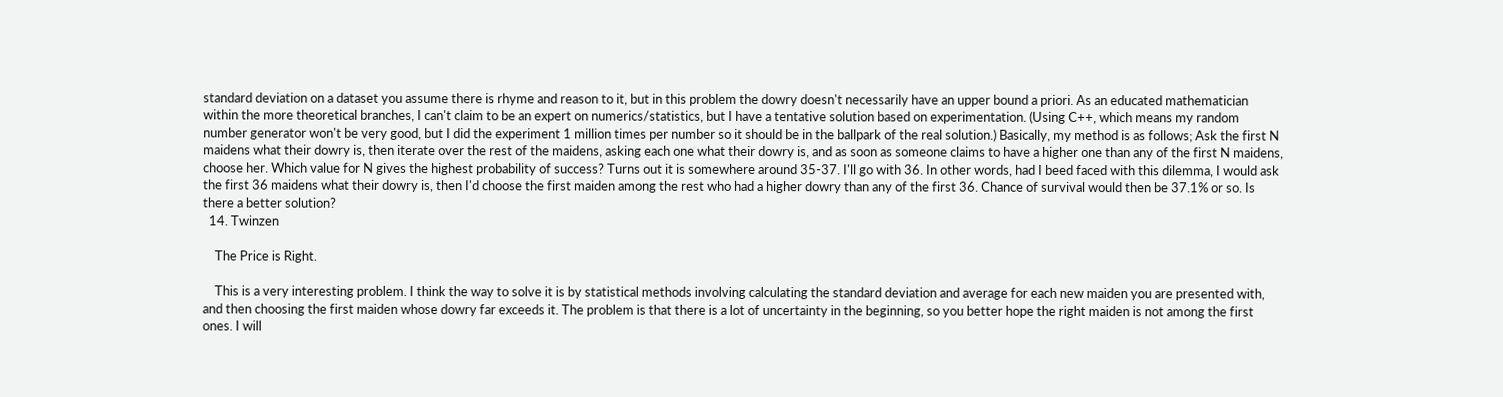standard deviation on a dataset you assume there is rhyme and reason to it, but in this problem the dowry doesn't necessarily have an upper bound a priori. As an educated mathematician within the more theoretical branches, I can't claim to be an expert on numerics/statistics, but I have a tentative solution based on experimentation. (Using C++, which means my random number generator won't be very good, but I did the experiment 1 million times per number so it should be in the ballpark of the real solution.) Basically, my method is as follows; Ask the first N maidens what their dowry is, then iterate over the rest of the maidens, asking each one what their dowry is, and as soon as someone claims to have a higher one than any of the first N maidens, choose her. Which value for N gives the highest probability of success? Turns out it is somewhere around 35-37. I'll go with 36. In other words, had I beed faced with this dilemma, I would ask the first 36 maidens what their dowry is, then I'd choose the first maiden among the rest who had a higher dowry than any of the first 36. Chance of survival would then be 37.1% or so. Is there a better solution?
  14. Twinzen

    The Price is Right.

    This is a very interesting problem. I think the way to solve it is by statistical methods involving calculating the standard deviation and average for each new maiden you are presented with, and then choosing the first maiden whose dowry far exceeds it. The problem is that there is a lot of uncertainty in the beginning, so you better hope the right maiden is not among the first ones. I will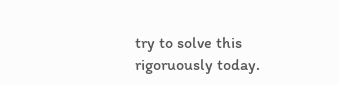try to solve this rigoruously today.